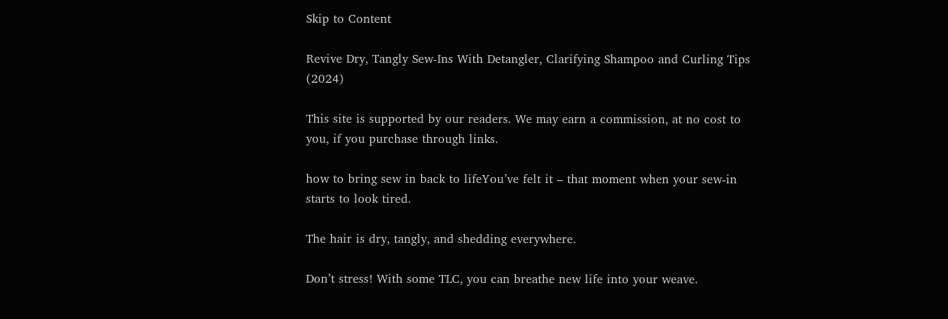Skip to Content

Revive Dry, Tangly Sew-Ins With Detangler, Clarifying Shampoo and Curling Tips (2024)

This site is supported by our readers. We may earn a commission, at no cost to you, if you purchase through links.

how to bring sew in back to lifeYou’ve felt it – that moment when your sew-in starts to look tired.

The hair is dry, tangly, and shedding everywhere.

Don’t stress! With some TLC, you can breathe new life into your weave.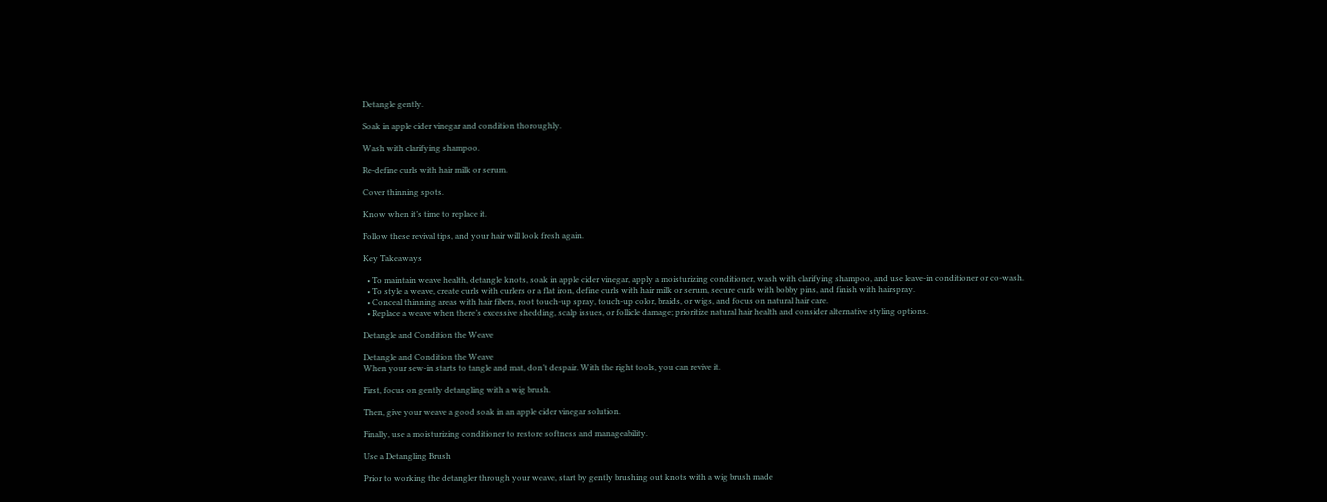Detangle gently.

Soak in apple cider vinegar and condition thoroughly.

Wash with clarifying shampoo.

Re-define curls with hair milk or serum.

Cover thinning spots.

Know when it’s time to replace it.

Follow these revival tips, and your hair will look fresh again.

Key Takeaways

  • To maintain weave health, detangle knots, soak in apple cider vinegar, apply a moisturizing conditioner, wash with clarifying shampoo, and use leave-in conditioner or co-wash.
  • To style a weave, create curls with curlers or a flat iron, define curls with hair milk or serum, secure curls with bobby pins, and finish with hairspray.
  • Conceal thinning areas with hair fibers, root touch-up spray, touch-up color, braids, or wigs, and focus on natural hair care.
  • Replace a weave when there’s excessive shedding, scalp issues, or follicle damage; prioritize natural hair health and consider alternative styling options.

Detangle and Condition the Weave

Detangle and Condition the Weave
When your sew-in starts to tangle and mat, don’t despair. With the right tools, you can revive it.

First, focus on gently detangling with a wig brush.

Then, give your weave a good soak in an apple cider vinegar solution.

Finally, use a moisturizing conditioner to restore softness and manageability.

Use a Detangling Brush

Prior to working the detangler through your weave, start by gently brushing out knots with a wig brush made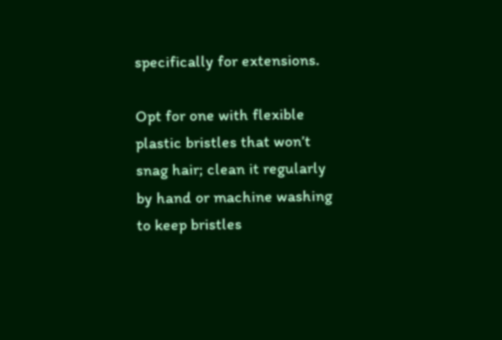specifically for extensions.

Opt for one with flexible plastic bristles that won’t snag hair; clean it regularly by hand or machine washing to keep bristles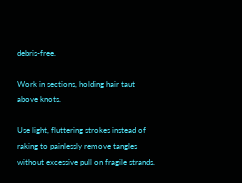debris-free.

Work in sections, holding hair taut above knots.

Use light, fluttering strokes instead of raking to painlessly remove tangles without excessive pull on fragile strands.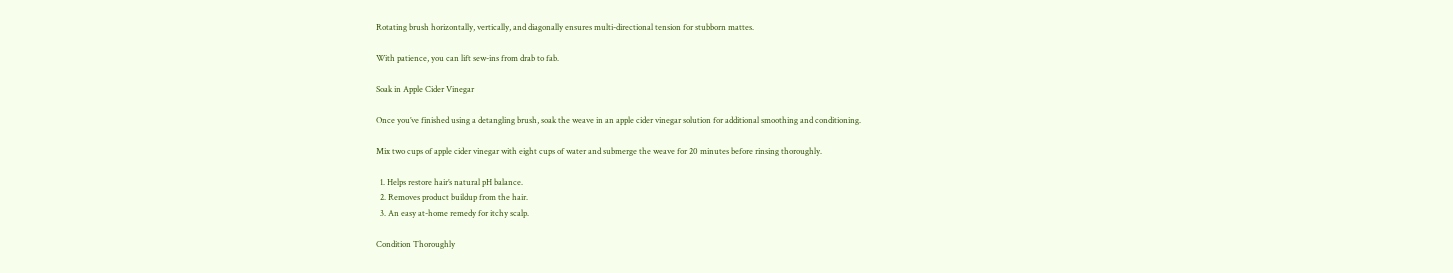Rotating brush horizontally, vertically, and diagonally ensures multi-directional tension for stubborn mattes.

With patience, you can lift sew-ins from drab to fab.

Soak in Apple Cider Vinegar

Once you’ve finished using a detangling brush, soak the weave in an apple cider vinegar solution for additional smoothing and conditioning.

Mix two cups of apple cider vinegar with eight cups of water and submerge the weave for 20 minutes before rinsing thoroughly.

  1. Helps restore hair’s natural pH balance.
  2. Removes product buildup from the hair.
  3. An easy at-home remedy for itchy scalp.

Condition Thoroughly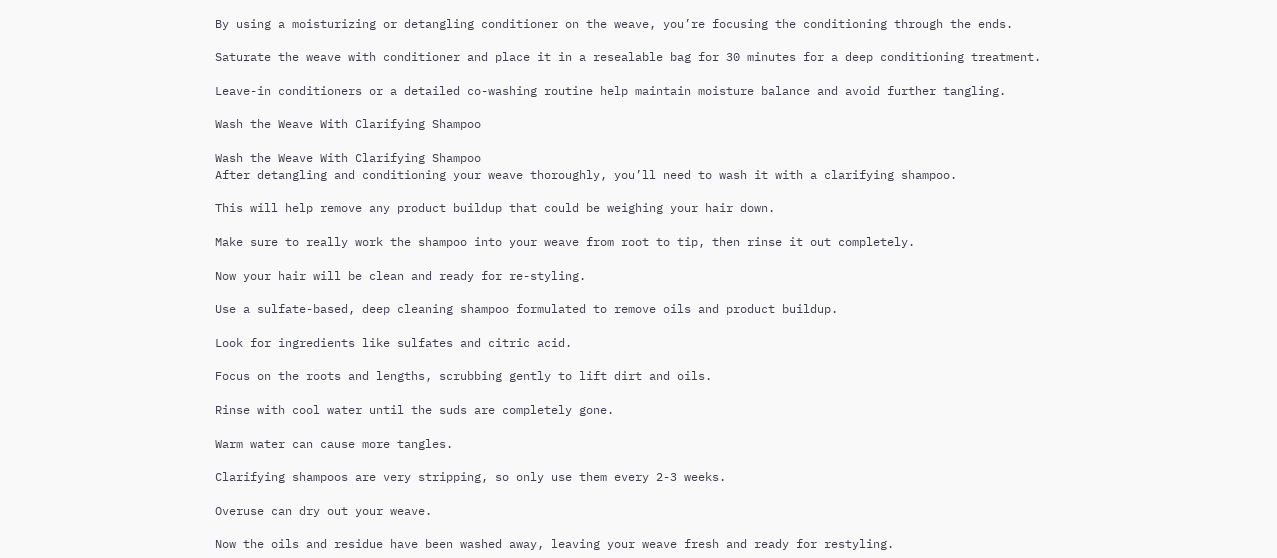By using a moisturizing or detangling conditioner on the weave, you’re focusing the conditioning through the ends.

Saturate the weave with conditioner and place it in a resealable bag for 30 minutes for a deep conditioning treatment.

Leave-in conditioners or a detailed co-washing routine help maintain moisture balance and avoid further tangling.

Wash the Weave With Clarifying Shampoo

Wash the Weave With Clarifying Shampoo
After detangling and conditioning your weave thoroughly, you’ll need to wash it with a clarifying shampoo.

This will help remove any product buildup that could be weighing your hair down.

Make sure to really work the shampoo into your weave from root to tip, then rinse it out completely.

Now your hair will be clean and ready for re-styling.

Use a sulfate-based, deep cleaning shampoo formulated to remove oils and product buildup.

Look for ingredients like sulfates and citric acid.

Focus on the roots and lengths, scrubbing gently to lift dirt and oils.

Rinse with cool water until the suds are completely gone.

Warm water can cause more tangles.

Clarifying shampoos are very stripping, so only use them every 2-3 weeks.

Overuse can dry out your weave.

Now the oils and residue have been washed away, leaving your weave fresh and ready for restyling.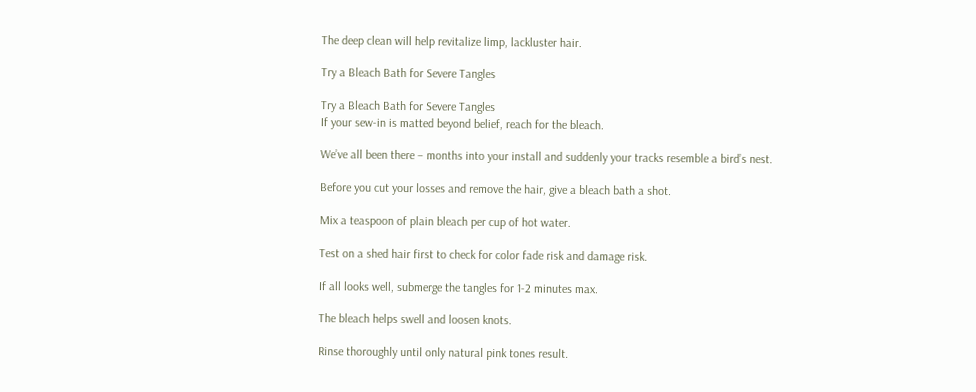The deep clean will help revitalize limp, lackluster hair.

Try a Bleach Bath for Severe Tangles

Try a Bleach Bath for Severe Tangles
If your sew-in is matted beyond belief, reach for the bleach.

We’ve all been there – months into your install and suddenly your tracks resemble a bird’s nest.

Before you cut your losses and remove the hair, give a bleach bath a shot.

Mix a teaspoon of plain bleach per cup of hot water.

Test on a shed hair first to check for color fade risk and damage risk.

If all looks well, submerge the tangles for 1-2 minutes max.

The bleach helps swell and loosen knots.

Rinse thoroughly until only natural pink tones result.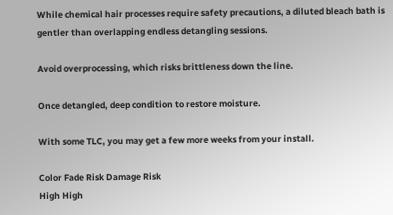While chemical hair processes require safety precautions, a diluted bleach bath is gentler than overlapping endless detangling sessions.

Avoid overprocessing, which risks brittleness down the line.

Once detangled, deep condition to restore moisture.

With some TLC, you may get a few more weeks from your install.

Color Fade Risk Damage Risk
High High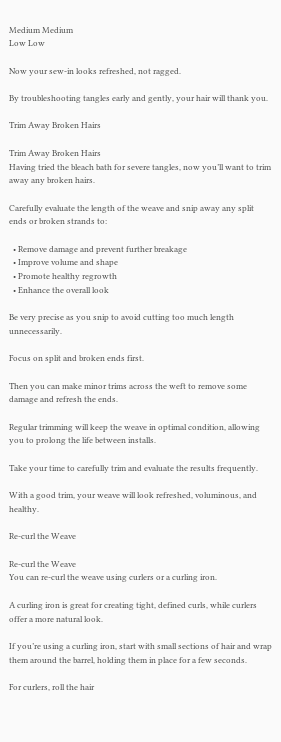Medium Medium
Low Low

Now your sew-in looks refreshed, not ragged.

By troubleshooting tangles early and gently, your hair will thank you.

Trim Away Broken Hairs

Trim Away Broken Hairs
Having tried the bleach bath for severe tangles, now you’ll want to trim away any broken hairs.

Carefully evaluate the length of the weave and snip away any split ends or broken strands to:

  • Remove damage and prevent further breakage
  • Improve volume and shape
  • Promote healthy regrowth
  • Enhance the overall look

Be very precise as you snip to avoid cutting too much length unnecessarily.

Focus on split and broken ends first.

Then you can make minor trims across the weft to remove some damage and refresh the ends.

Regular trimming will keep the weave in optimal condition, allowing you to prolong the life between installs.

Take your time to carefully trim and evaluate the results frequently.

With a good trim, your weave will look refreshed, voluminous, and healthy.

Re-curl the Weave

Re-curl the Weave
You can re-curl the weave using curlers or a curling iron.

A curling iron is great for creating tight, defined curls, while curlers offer a more natural look.

If you’re using a curling iron, start with small sections of hair and wrap them around the barrel, holding them in place for a few seconds.

For curlers, roll the hair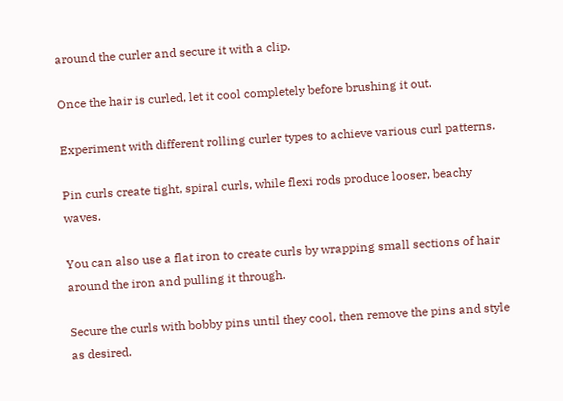around the curler and secure it with a clip.

Once the hair is curled, let it cool completely before brushing it out.

Experiment with different rolling curler types to achieve various curl patterns.

Pin curls create tight, spiral curls, while flexi rods produce looser, beachy waves.

You can also use a flat iron to create curls by wrapping small sections of hair around the iron and pulling it through.

Secure the curls with bobby pins until they cool, then remove the pins and style as desired.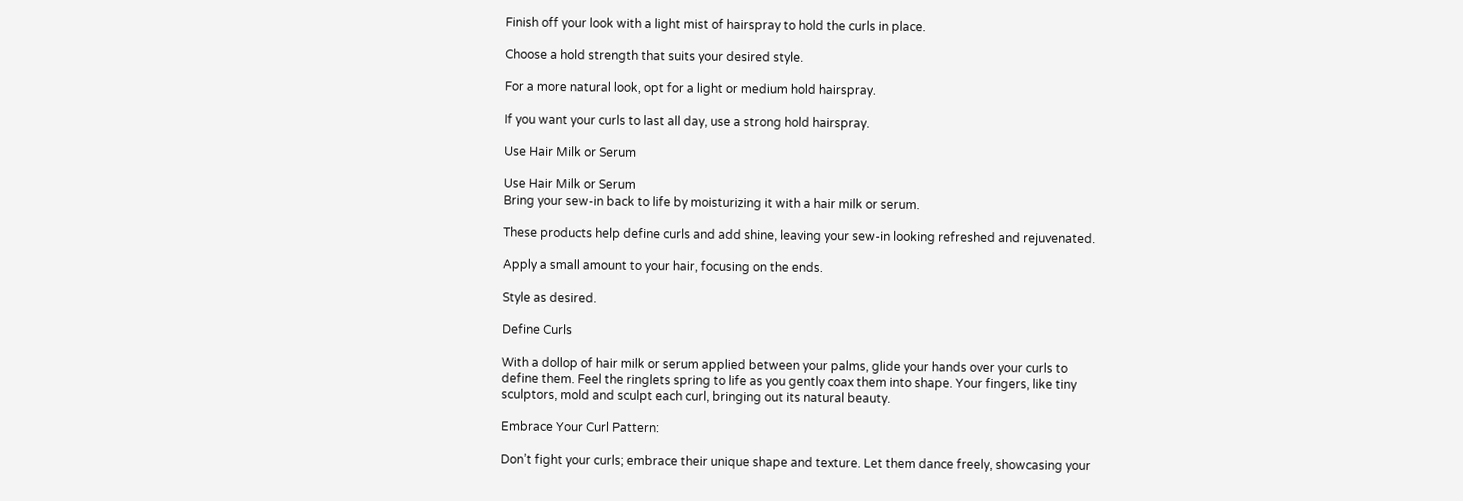Finish off your look with a light mist of hairspray to hold the curls in place.

Choose a hold strength that suits your desired style.

For a more natural look, opt for a light or medium hold hairspray.

If you want your curls to last all day, use a strong hold hairspray.

Use Hair Milk or Serum

Use Hair Milk or Serum
Bring your sew-in back to life by moisturizing it with a hair milk or serum.

These products help define curls and add shine, leaving your sew-in looking refreshed and rejuvenated.

Apply a small amount to your hair, focusing on the ends.

Style as desired.

Define Curls

With a dollop of hair milk or serum applied between your palms, glide your hands over your curls to define them. Feel the ringlets spring to life as you gently coax them into shape. Your fingers, like tiny sculptors, mold and sculpt each curl, bringing out its natural beauty.

Embrace Your Curl Pattern:

Don’t fight your curls; embrace their unique shape and texture. Let them dance freely, showcasing your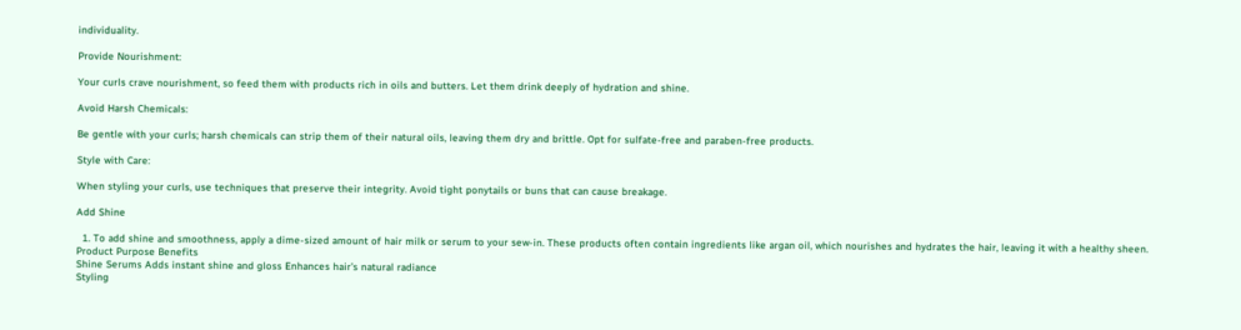individuality.

Provide Nourishment:

Your curls crave nourishment, so feed them with products rich in oils and butters. Let them drink deeply of hydration and shine.

Avoid Harsh Chemicals:

Be gentle with your curls; harsh chemicals can strip them of their natural oils, leaving them dry and brittle. Opt for sulfate-free and paraben-free products.

Style with Care:

When styling your curls, use techniques that preserve their integrity. Avoid tight ponytails or buns that can cause breakage.

Add Shine

  1. To add shine and smoothness, apply a dime-sized amount of hair milk or serum to your sew-in. These products often contain ingredients like argan oil, which nourishes and hydrates the hair, leaving it with a healthy sheen.
Product Purpose Benefits
Shine Serums Adds instant shine and gloss Enhances hair’s natural radiance
Styling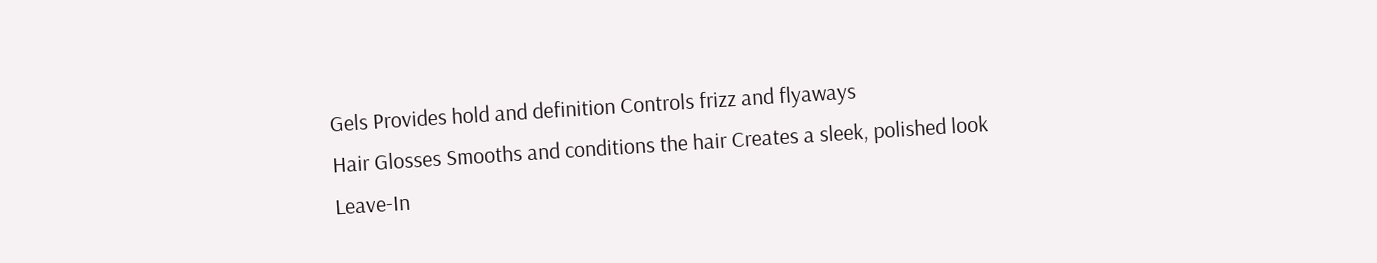Gels Provides hold and definition Controls frizz and flyaways
Hair Glosses Smooths and conditions the hair Creates a sleek, polished look
Leave-In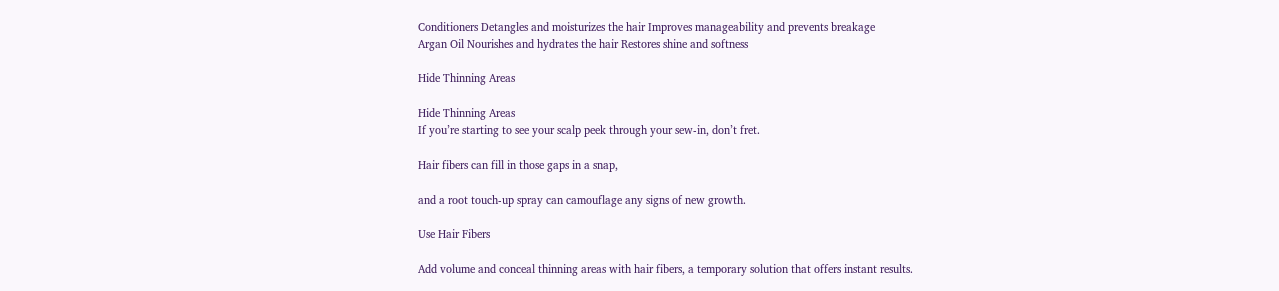Conditioners Detangles and moisturizes the hair Improves manageability and prevents breakage
Argan Oil Nourishes and hydrates the hair Restores shine and softness

Hide Thinning Areas

Hide Thinning Areas
If you’re starting to see your scalp peek through your sew-in, don’t fret.

Hair fibers can fill in those gaps in a snap,

and a root touch-up spray can camouflage any signs of new growth.

Use Hair Fibers

Add volume and conceal thinning areas with hair fibers, a temporary solution that offers instant results.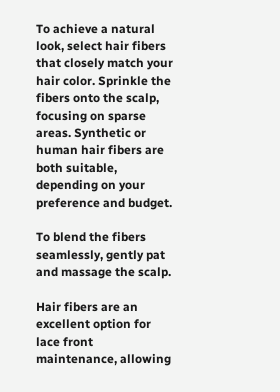To achieve a natural look, select hair fibers that closely match your hair color. Sprinkle the fibers onto the scalp, focusing on sparse areas. Synthetic or human hair fibers are both suitable, depending on your preference and budget.

To blend the fibers seamlessly, gently pat and massage the scalp.

Hair fibers are an excellent option for lace front maintenance, allowing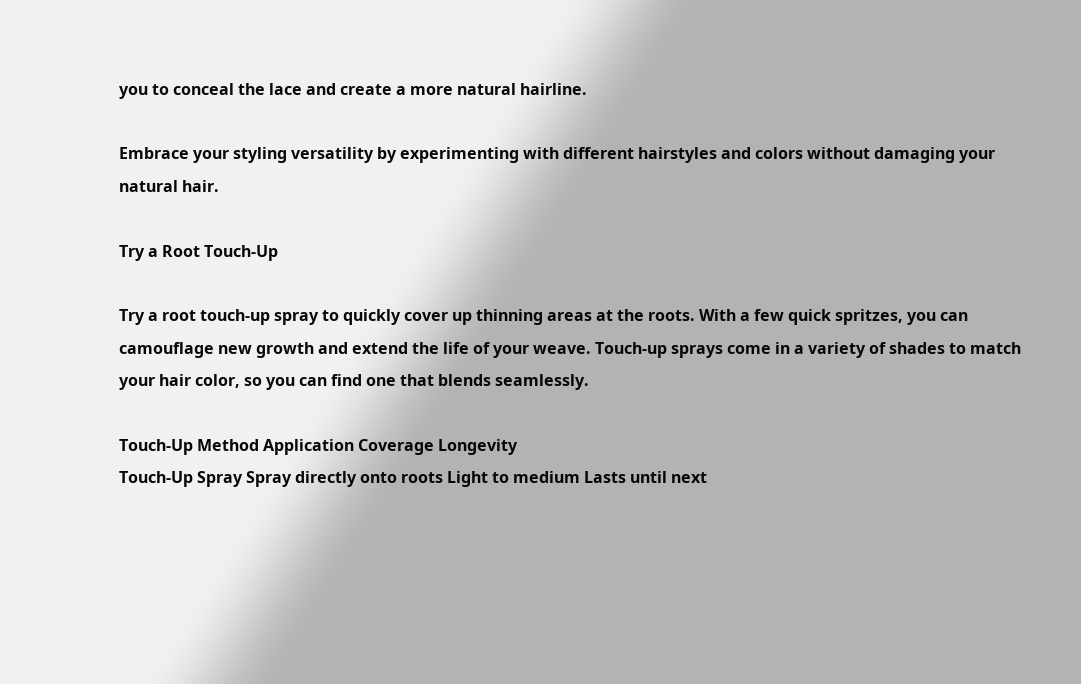you to conceal the lace and create a more natural hairline.

Embrace your styling versatility by experimenting with different hairstyles and colors without damaging your natural hair.

Try a Root Touch-Up

Try a root touch-up spray to quickly cover up thinning areas at the roots. With a few quick spritzes, you can camouflage new growth and extend the life of your weave. Touch-up sprays come in a variety of shades to match your hair color, so you can find one that blends seamlessly.

Touch-Up Method Application Coverage Longevity
Touch-Up Spray Spray directly onto roots Light to medium Lasts until next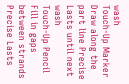wash
Touch-Up Marker Draw along the part line Precise Lasts until next wash
Touch-Up Pencil Fill in gaps between strands Precise Lasts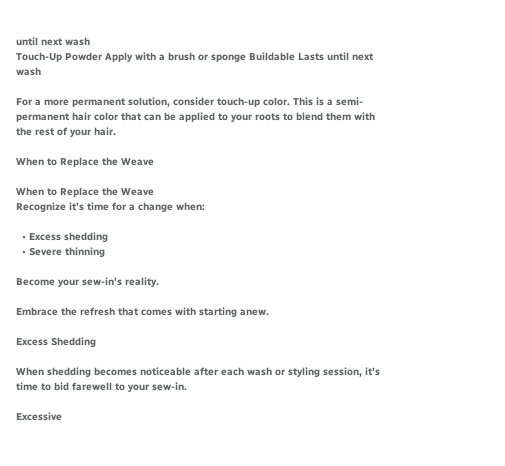until next wash
Touch-Up Powder Apply with a brush or sponge Buildable Lasts until next wash

For a more permanent solution, consider touch-up color. This is a semi-permanent hair color that can be applied to your roots to blend them with the rest of your hair.

When to Replace the Weave

When to Replace the Weave
Recognize it’s time for a change when:

  • Excess shedding
  • Severe thinning

Become your sew-in’s reality.

Embrace the refresh that comes with starting anew.

Excess Shedding

When shedding becomes noticeable after each wash or styling session, it’s time to bid farewell to your sew-in.

Excessive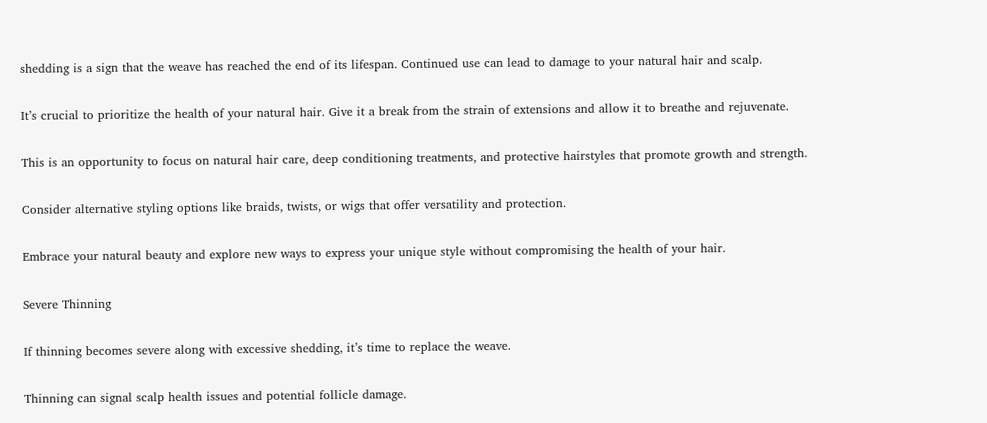shedding is a sign that the weave has reached the end of its lifespan. Continued use can lead to damage to your natural hair and scalp.

It’s crucial to prioritize the health of your natural hair. Give it a break from the strain of extensions and allow it to breathe and rejuvenate.

This is an opportunity to focus on natural hair care, deep conditioning treatments, and protective hairstyles that promote growth and strength.

Consider alternative styling options like braids, twists, or wigs that offer versatility and protection.

Embrace your natural beauty and explore new ways to express your unique style without compromising the health of your hair.

Severe Thinning

If thinning becomes severe along with excessive shedding, it’s time to replace the weave.

Thinning can signal scalp health issues and potential follicle damage.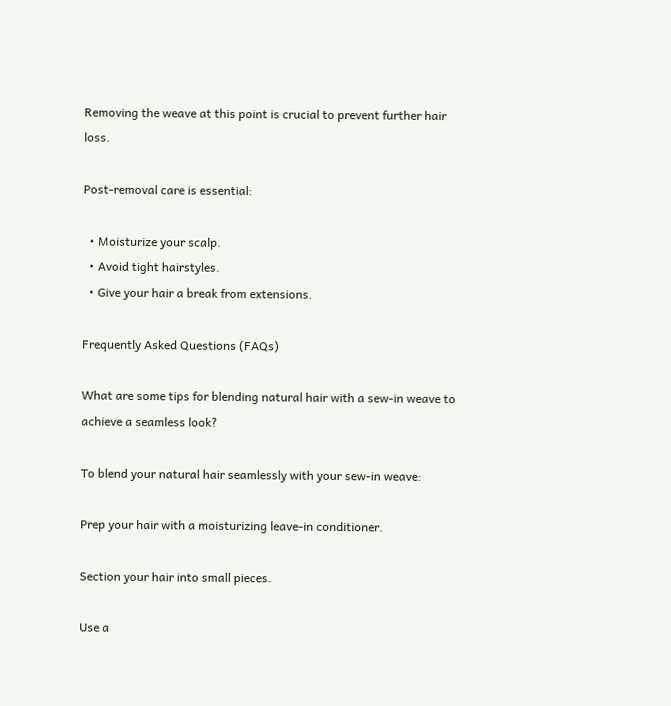Removing the weave at this point is crucial to prevent further hair loss.

Post-removal care is essential:

  • Moisturize your scalp.
  • Avoid tight hairstyles.
  • Give your hair a break from extensions.

Frequently Asked Questions (FAQs)

What are some tips for blending natural hair with a sew-in weave to achieve a seamless look?

To blend your natural hair seamlessly with your sew-in weave:

Prep your hair with a moisturizing leave-in conditioner.

Section your hair into small pieces.

Use a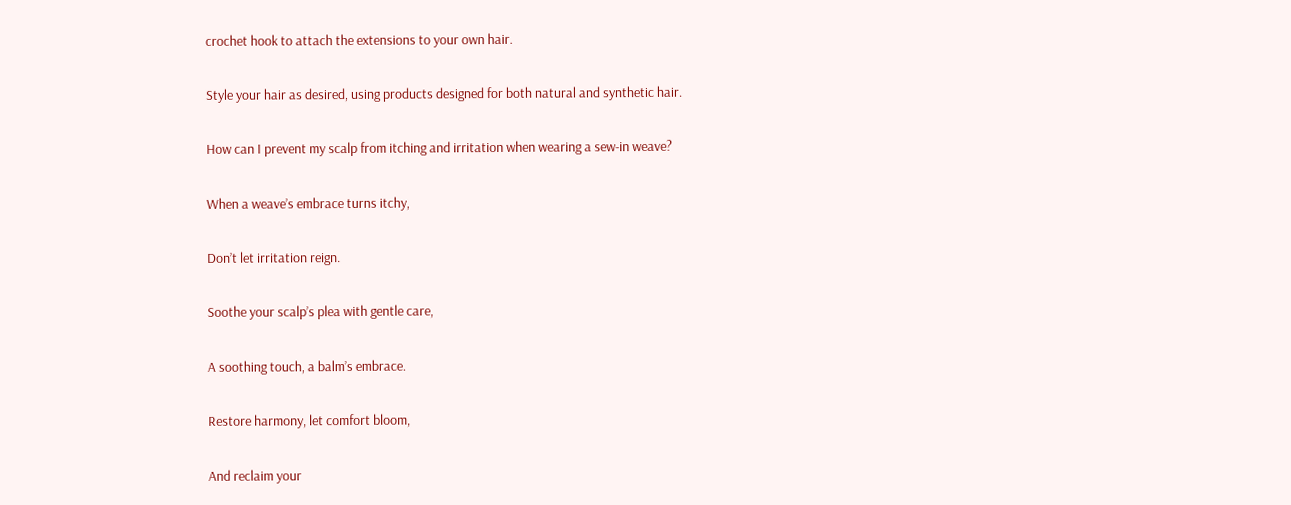crochet hook to attach the extensions to your own hair.

Style your hair as desired, using products designed for both natural and synthetic hair.

How can I prevent my scalp from itching and irritation when wearing a sew-in weave?

When a weave’s embrace turns itchy,

Don’t let irritation reign.

Soothe your scalp’s plea with gentle care,

A soothing touch, a balm’s embrace.

Restore harmony, let comfort bloom,

And reclaim your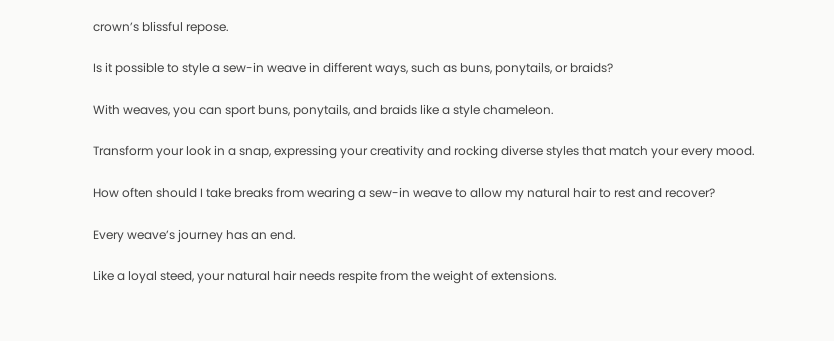crown’s blissful repose.

Is it possible to style a sew-in weave in different ways, such as buns, ponytails, or braids?

With weaves, you can sport buns, ponytails, and braids like a style chameleon.

Transform your look in a snap, expressing your creativity and rocking diverse styles that match your every mood.

How often should I take breaks from wearing a sew-in weave to allow my natural hair to rest and recover?

Every weave’s journey has an end.

Like a loyal steed, your natural hair needs respite from the weight of extensions.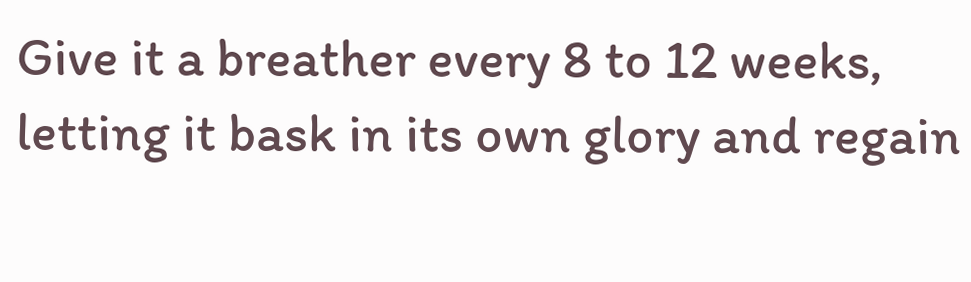Give it a breather every 8 to 12 weeks, letting it bask in its own glory and regain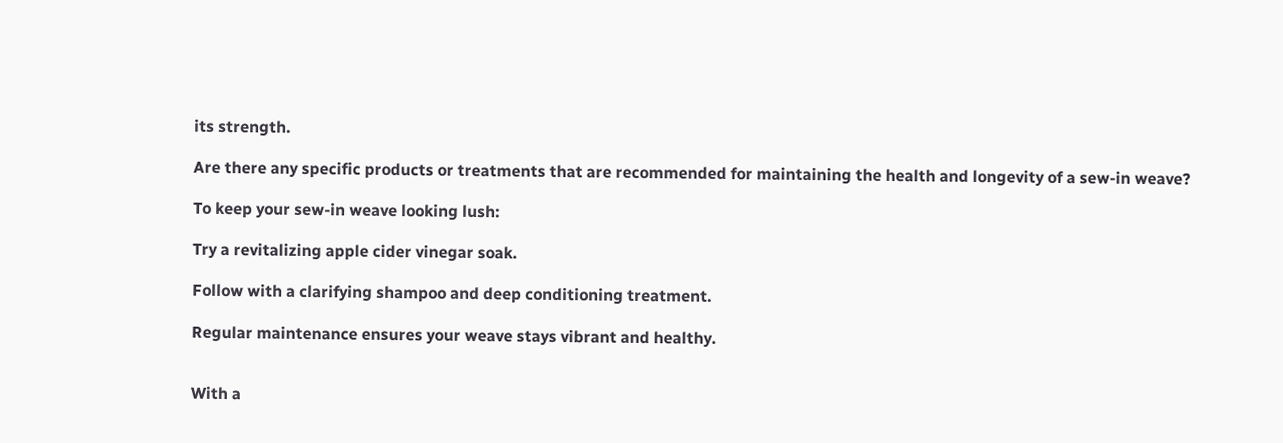its strength.

Are there any specific products or treatments that are recommended for maintaining the health and longevity of a sew-in weave?

To keep your sew-in weave looking lush:

Try a revitalizing apple cider vinegar soak.

Follow with a clarifying shampoo and deep conditioning treatment.

Regular maintenance ensures your weave stays vibrant and healthy.


With a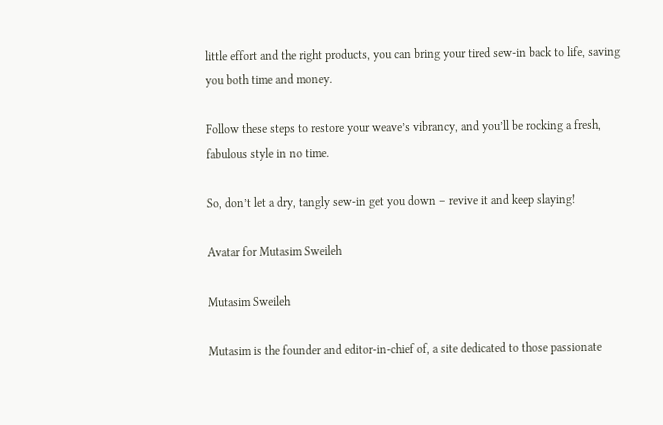little effort and the right products, you can bring your tired sew-in back to life, saving you both time and money.

Follow these steps to restore your weave’s vibrancy, and you’ll be rocking a fresh, fabulous style in no time.

So, don’t let a dry, tangly sew-in get you down – revive it and keep slaying!

Avatar for Mutasim Sweileh

Mutasim Sweileh

Mutasim is the founder and editor-in-chief of, a site dedicated to those passionate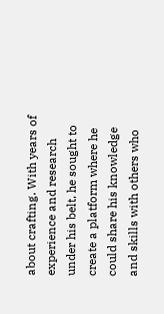about crafting. With years of experience and research under his belt, he sought to create a platform where he could share his knowledge and skills with others who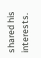shared his interests.